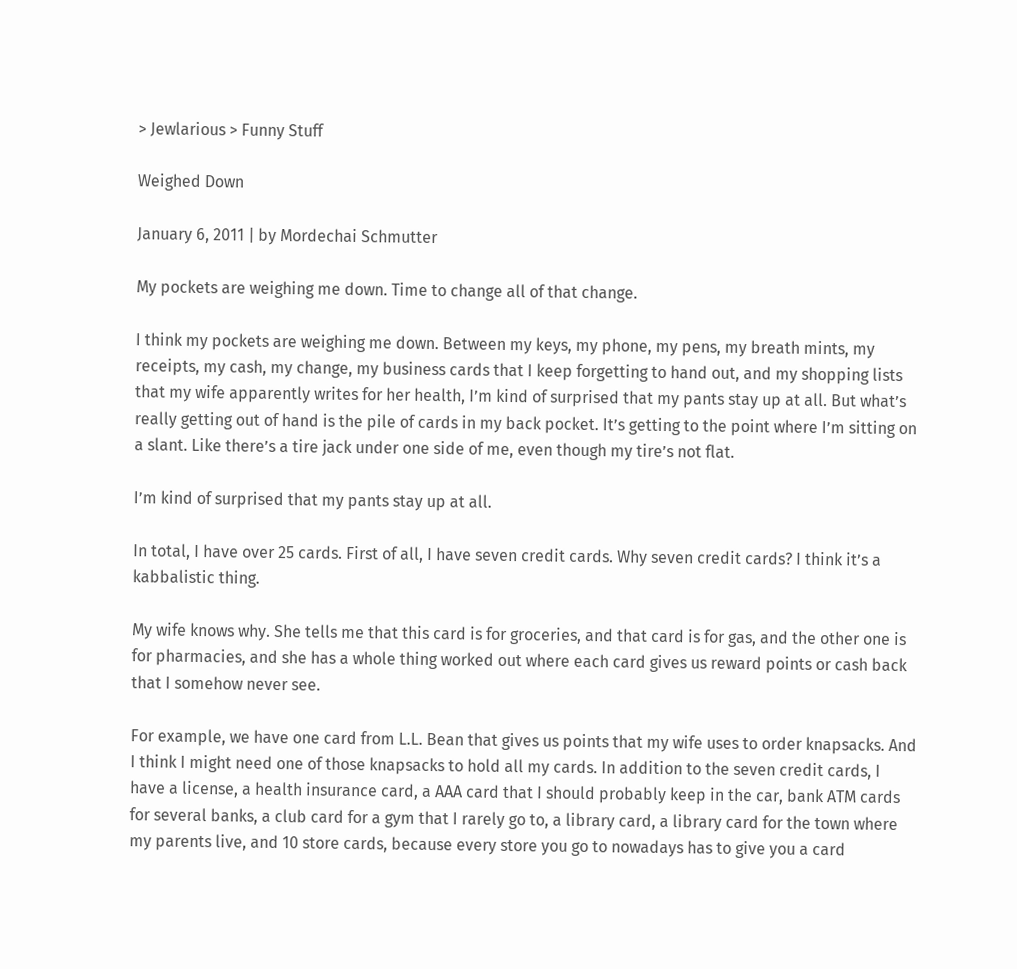> Jewlarious > Funny Stuff

Weighed Down

January 6, 2011 | by Mordechai Schmutter

My pockets are weighing me down. Time to change all of that change.

I think my pockets are weighing me down. Between my keys, my phone, my pens, my breath mints, my receipts, my cash, my change, my business cards that I keep forgetting to hand out, and my shopping lists that my wife apparently writes for her health, I’m kind of surprised that my pants stay up at all. But what’s really getting out of hand is the pile of cards in my back pocket. It’s getting to the point where I’m sitting on a slant. Like there’s a tire jack under one side of me, even though my tire’s not flat.

I’m kind of surprised that my pants stay up at all.

In total, I have over 25 cards. First of all, I have seven credit cards. Why seven credit cards? I think it’s a kabbalistic thing.

My wife knows why. She tells me that this card is for groceries, and that card is for gas, and the other one is for pharmacies, and she has a whole thing worked out where each card gives us reward points or cash back that I somehow never see.

For example, we have one card from L.L. Bean that gives us points that my wife uses to order knapsacks. And I think I might need one of those knapsacks to hold all my cards. In addition to the seven credit cards, I have a license, a health insurance card, a AAA card that I should probably keep in the car, bank ATM cards for several banks, a club card for a gym that I rarely go to, a library card, a library card for the town where my parents live, and 10 store cards, because every store you go to nowadays has to give you a card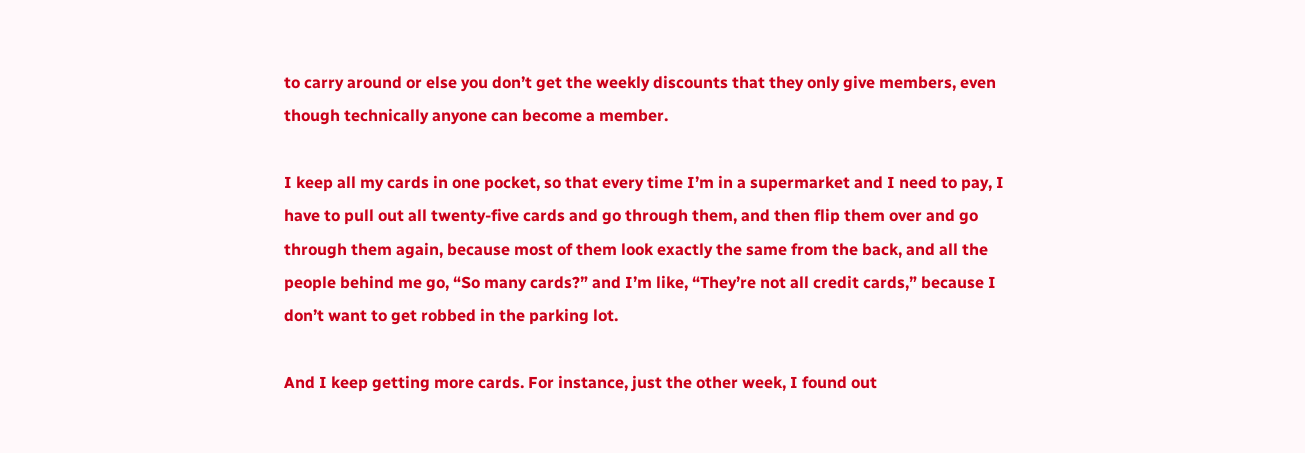to carry around or else you don’t get the weekly discounts that they only give members, even though technically anyone can become a member.

I keep all my cards in one pocket, so that every time I’m in a supermarket and I need to pay, I have to pull out all twenty-five cards and go through them, and then flip them over and go through them again, because most of them look exactly the same from the back, and all the people behind me go, “So many cards?” and I’m like, “They’re not all credit cards,” because I don’t want to get robbed in the parking lot.

And I keep getting more cards. For instance, just the other week, I found out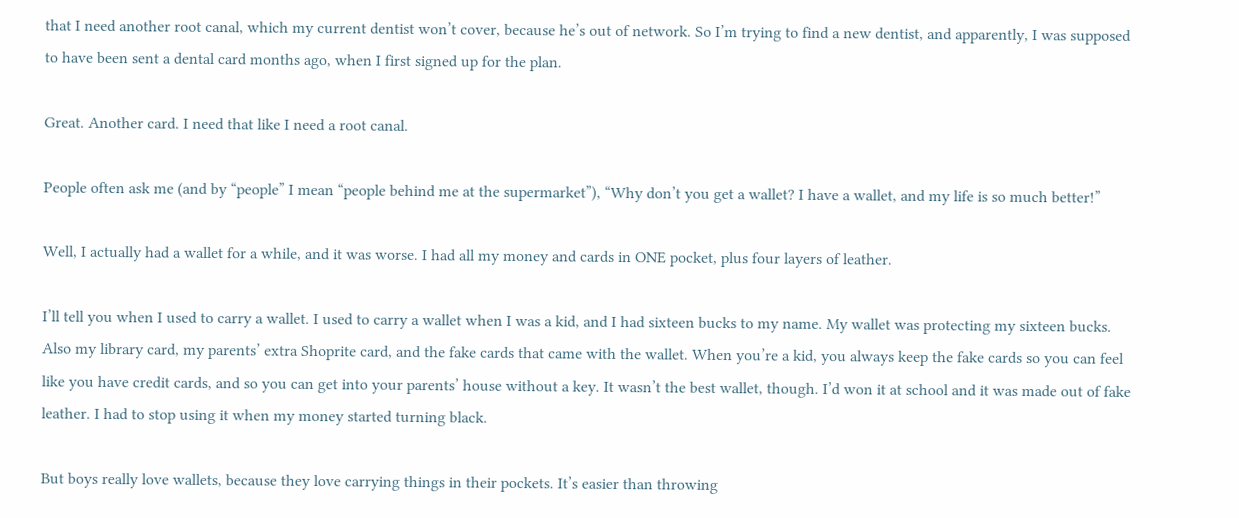that I need another root canal, which my current dentist won’t cover, because he’s out of network. So I’m trying to find a new dentist, and apparently, I was supposed to have been sent a dental card months ago, when I first signed up for the plan.

Great. Another card. I need that like I need a root canal.

People often ask me (and by “people” I mean “people behind me at the supermarket”), “Why don’t you get a wallet? I have a wallet, and my life is so much better!”

Well, I actually had a wallet for a while, and it was worse. I had all my money and cards in ONE pocket, plus four layers of leather.

I’ll tell you when I used to carry a wallet. I used to carry a wallet when I was a kid, and I had sixteen bucks to my name. My wallet was protecting my sixteen bucks. Also my library card, my parents’ extra Shoprite card, and the fake cards that came with the wallet. When you’re a kid, you always keep the fake cards so you can feel like you have credit cards, and so you can get into your parents’ house without a key. It wasn’t the best wallet, though. I’d won it at school and it was made out of fake leather. I had to stop using it when my money started turning black.

But boys really love wallets, because they love carrying things in their pockets. It’s easier than throwing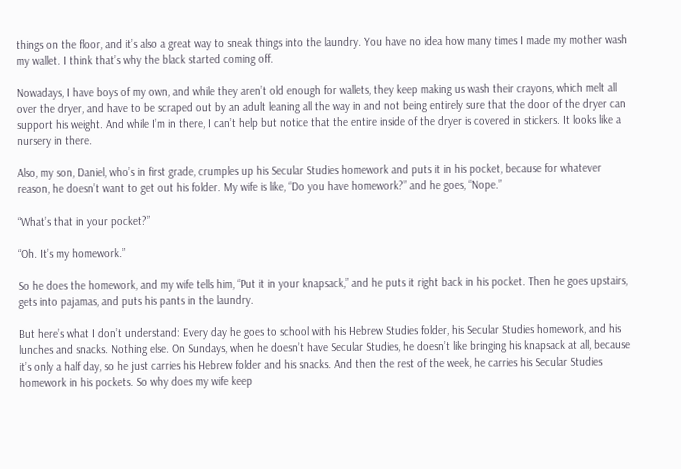things on the floor, and it’s also a great way to sneak things into the laundry. You have no idea how many times I made my mother wash my wallet. I think that’s why the black started coming off.

Nowadays, I have boys of my own, and while they aren’t old enough for wallets, they keep making us wash their crayons, which melt all over the dryer, and have to be scraped out by an adult leaning all the way in and not being entirely sure that the door of the dryer can support his weight. And while I’m in there, I can’t help but notice that the entire inside of the dryer is covered in stickers. It looks like a nursery in there.

Also, my son, Daniel, who’s in first grade, crumples up his Secular Studies homework and puts it in his pocket, because for whatever reason, he doesn’t want to get out his folder. My wife is like, “Do you have homework?” and he goes, “Nope.”

“What’s that in your pocket?”

“Oh. It’s my homework.”

So he does the homework, and my wife tells him, “Put it in your knapsack,” and he puts it right back in his pocket. Then he goes upstairs, gets into pajamas, and puts his pants in the laundry.

But here’s what I don’t understand: Every day he goes to school with his Hebrew Studies folder, his Secular Studies homework, and his lunches and snacks. Nothing else. On Sundays, when he doesn’t have Secular Studies, he doesn’t like bringing his knapsack at all, because it’s only a half day, so he just carries his Hebrew folder and his snacks. And then the rest of the week, he carries his Secular Studies homework in his pockets. So why does my wife keep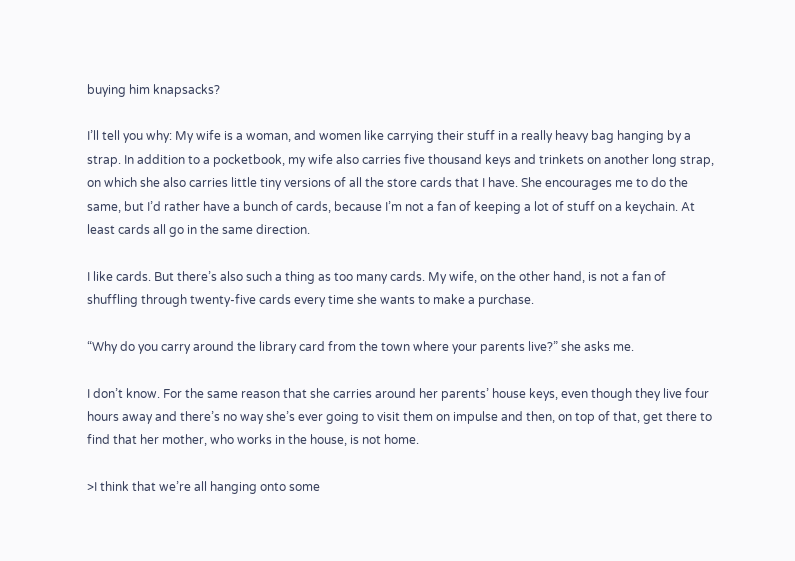buying him knapsacks?

I’ll tell you why: My wife is a woman, and women like carrying their stuff in a really heavy bag hanging by a strap. In addition to a pocketbook, my wife also carries five thousand keys and trinkets on another long strap, on which she also carries little tiny versions of all the store cards that I have. She encourages me to do the same, but I’d rather have a bunch of cards, because I’m not a fan of keeping a lot of stuff on a keychain. At least cards all go in the same direction.

I like cards. But there’s also such a thing as too many cards. My wife, on the other hand, is not a fan of shuffling through twenty-five cards every time she wants to make a purchase.

“Why do you carry around the library card from the town where your parents live?” she asks me.

I don’t know. For the same reason that she carries around her parents’ house keys, even though they live four hours away and there’s no way she’s ever going to visit them on impulse and then, on top of that, get there to find that her mother, who works in the house, is not home.

>I think that we’re all hanging onto some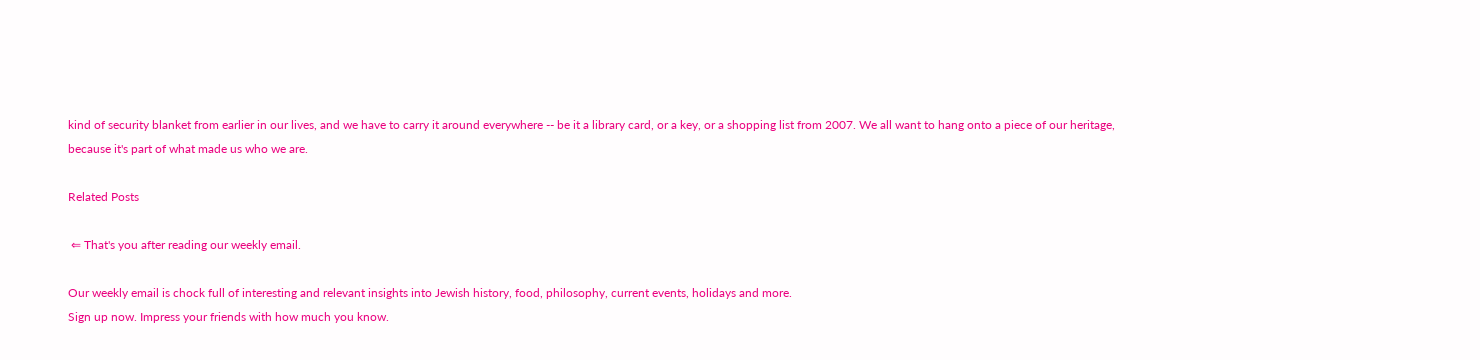kind of security blanket from earlier in our lives, and we have to carry it around everywhere -- be it a library card, or a key, or a shopping list from 2007. We all want to hang onto a piece of our heritage, because it's part of what made us who we are.

Related Posts

 ⇐ That's you after reading our weekly email.

Our weekly email is chock full of interesting and relevant insights into Jewish history, food, philosophy, current events, holidays and more.
Sign up now. Impress your friends with how much you know.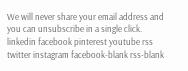We will never share your email address and you can unsubscribe in a single click.
linkedin facebook pinterest youtube rss twitter instagram facebook-blank rss-blank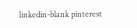linkedin-blank pinterest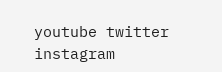youtube twitter instagram